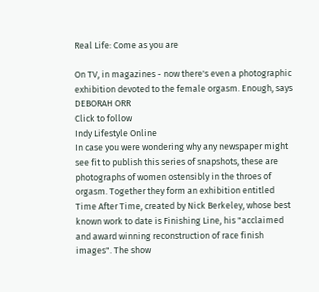Real Life: Come as you are

On TV, in magazines - now there's even a photographic exhibition devoted to the female orgasm. Enough, says DEBORAH ORR
Click to follow
Indy Lifestyle Online
In case you were wondering why any newspaper might see fit to publish this series of snapshots, these are photographs of women ostensibly in the throes of orgasm. Together they form an exhibition entitled Time After Time, created by Nick Berkeley, whose best known work to date is Finishing Line, his "acclaimed and award winning reconstruction of race finish images". The show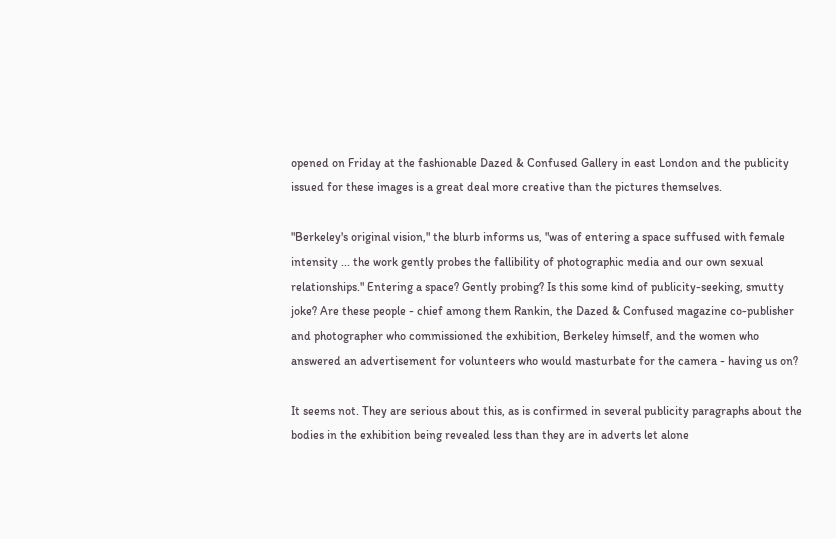opened on Friday at the fashionable Dazed & Confused Gallery in east London and the publicity issued for these images is a great deal more creative than the pictures themselves.

"Berkeley's original vision," the blurb informs us, "was of entering a space suffused with female intensity ... the work gently probes the fallibility of photographic media and our own sexual relationships." Entering a space? Gently probing? Is this some kind of publicity-seeking, smutty joke? Are these people - chief among them Rankin, the Dazed & Confused magazine co-publisher and photographer who commissioned the exhibition, Berkeley himself, and the women who answered an advertisement for volunteers who would masturbate for the camera - having us on?

It seems not. They are serious about this, as is confirmed in several publicity paragraphs about the bodies in the exhibition being revealed less than they are in adverts let alone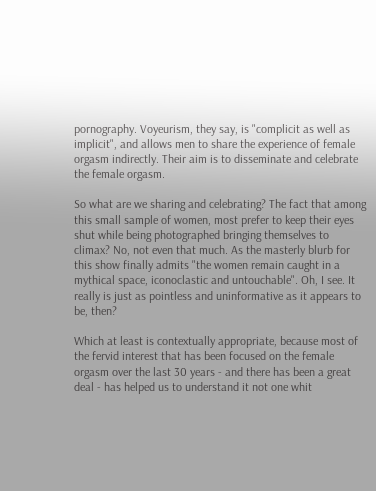pornography. Voyeurism, they say, is "complicit as well as implicit", and allows men to share the experience of female orgasm indirectly. Their aim is to disseminate and celebrate the female orgasm.

So what are we sharing and celebrating? The fact that among this small sample of women, most prefer to keep their eyes shut while being photographed bringing themselves to climax? No, not even that much. As the masterly blurb for this show finally admits "the women remain caught in a mythical space, iconoclastic and untouchable". Oh, I see. It really is just as pointless and uninformative as it appears to be, then?

Which at least is contextually appropriate, because most of the fervid interest that has been focused on the female orgasm over the last 30 years - and there has been a great deal - has helped us to understand it not one whit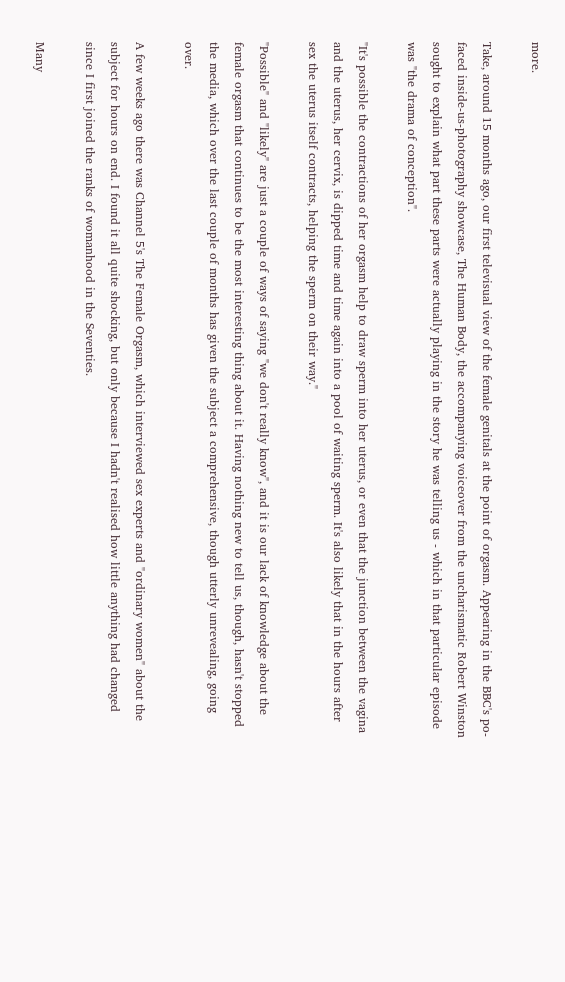more.

Take, around 15 months ago, our first televisual view of the female genitals at the point of orgasm. Appearing in the BBC's po-faced inside-us-photography showcase, The Human Body, the accompanying voiceover from the uncharismatic Robert Winston sought to explain what part these parts were actually playing in the story he was telling us - which in that particular episode was "the drama of conception".

"It's possible the contractions of her orgasm help to draw sperm into her uterus, or even that the junction between the vagina and the uterus, her cervix, is dipped time and time again into a pool of waiting sperm. It's also likely that in the hours after sex the uterus itself contracts, helping the sperm on their way."

"Possible" and "likely" are just a couple of ways of saying "we don't really know", and it is our lack of knowledge about the female orgasm that continues to be the most interesting thing about it. Having nothing new to tell us, though, hasn't stopped the media, which over the last couple of months has given the subject a comprehensive, though utterly unrevealing, going over.

A few weeks ago there was Channel 5's The Female Orgasm, which interviewed sex experts and "ordinary women" about the subject for hours on end. I found it all quite shocking, but only because I hadn't realised how little anything had changed since I first joined the ranks of womanhood in the Seventies.

Many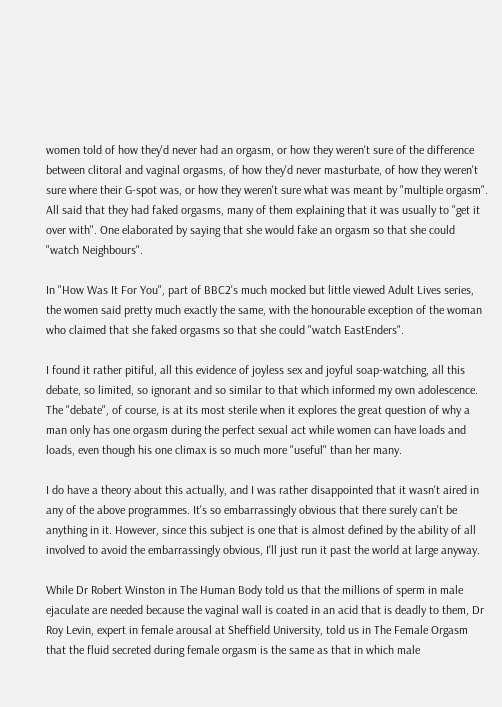women told of how they'd never had an orgasm, or how they weren't sure of the difference between clitoral and vaginal orgasms, of how they'd never masturbate, of how they weren't sure where their G-spot was, or how they weren't sure what was meant by "multiple orgasm". All said that they had faked orgasms, many of them explaining that it was usually to "get it over with". One elaborated by saying that she would fake an orgasm so that she could "watch Neighbours".

In "How Was It For You", part of BBC2's much mocked but little viewed Adult Lives series, the women said pretty much exactly the same, with the honourable exception of the woman who claimed that she faked orgasms so that she could "watch EastEnders".

I found it rather pitiful, all this evidence of joyless sex and joyful soap-watching, all this debate, so limited, so ignorant and so similar to that which informed my own adolescence. The "debate", of course, is at its most sterile when it explores the great question of why a man only has one orgasm during the perfect sexual act while women can have loads and loads, even though his one climax is so much more "useful" than her many.

I do have a theory about this actually, and I was rather disappointed that it wasn't aired in any of the above programmes. It's so embarrassingly obvious that there surely can't be anything in it. However, since this subject is one that is almost defined by the ability of all involved to avoid the embarrassingly obvious, I'll just run it past the world at large anyway.

While Dr Robert Winston in The Human Body told us that the millions of sperm in male ejaculate are needed because the vaginal wall is coated in an acid that is deadly to them, Dr Roy Levin, expert in female arousal at Sheffield University, told us in The Female Orgasm that the fluid secreted during female orgasm is the same as that in which male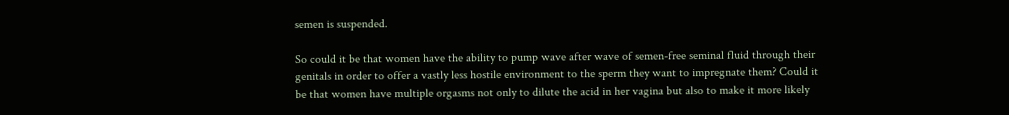semen is suspended.

So could it be that women have the ability to pump wave after wave of semen-free seminal fluid through their genitals in order to offer a vastly less hostile environment to the sperm they want to impregnate them? Could it be that women have multiple orgasms not only to dilute the acid in her vagina but also to make it more likely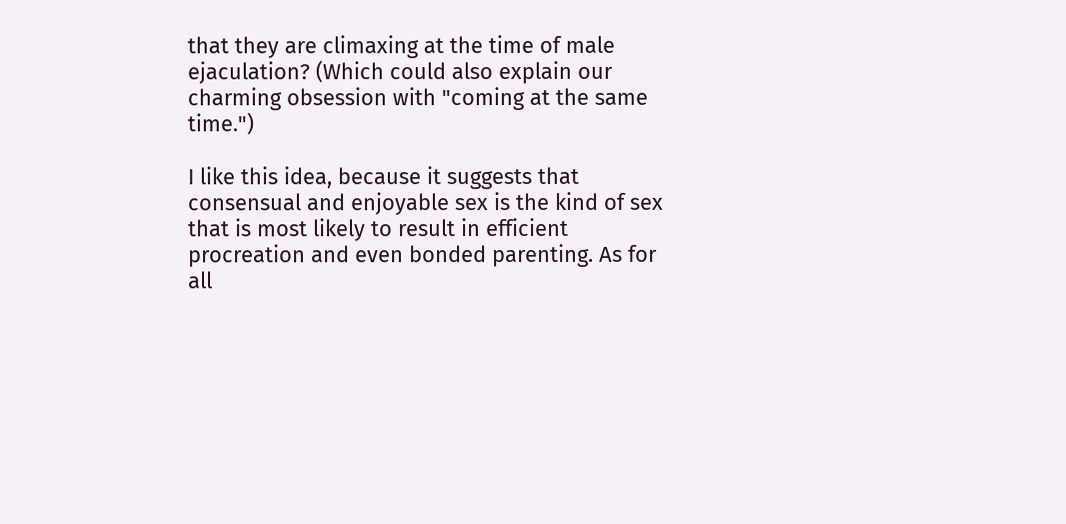that they are climaxing at the time of male ejaculation? (Which could also explain our charming obsession with "coming at the same time.")

I like this idea, because it suggests that consensual and enjoyable sex is the kind of sex that is most likely to result in efficient procreation and even bonded parenting. As for all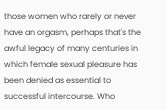those women who rarely or never have an orgasm, perhaps that's the awful legacy of many centuries in which female sexual pleasure has been denied as essential to successful intercourse. Who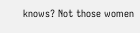knows? Not those women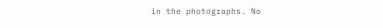in the photographs. No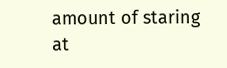amount of staring at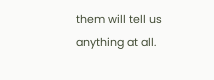them will tell us anything at all.